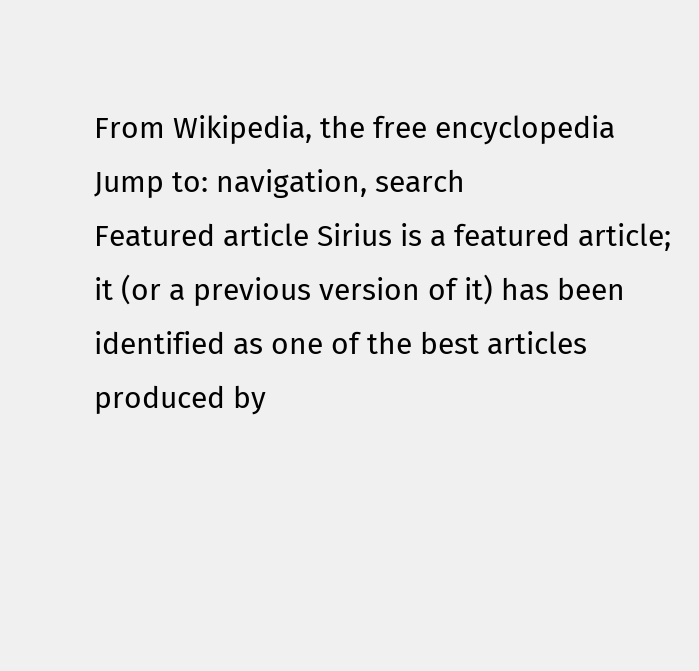From Wikipedia, the free encyclopedia
Jump to: navigation, search
Featured article Sirius is a featured article; it (or a previous version of it) has been identified as one of the best articles produced by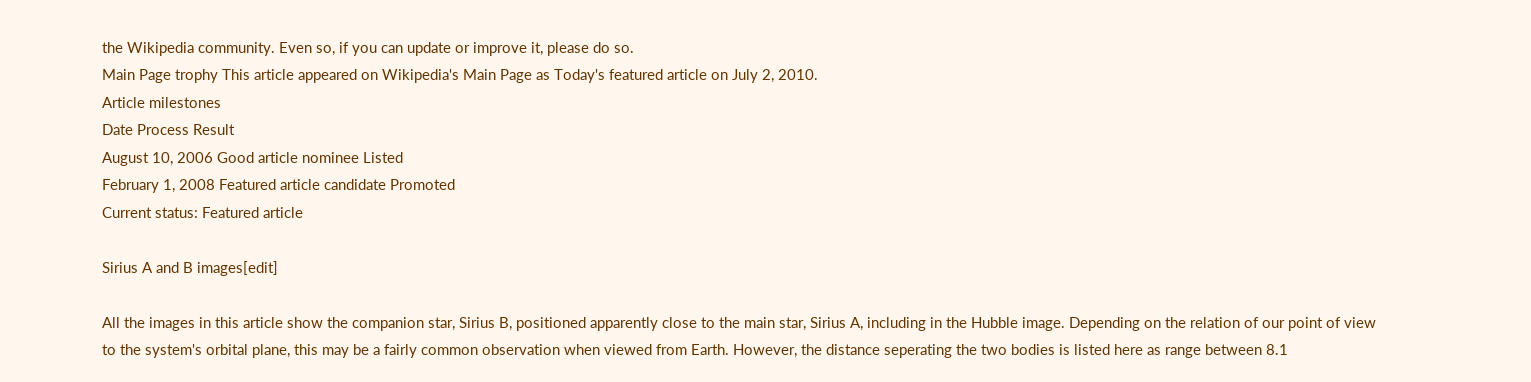the Wikipedia community. Even so, if you can update or improve it, please do so.
Main Page trophy This article appeared on Wikipedia's Main Page as Today's featured article on July 2, 2010.
Article milestones
Date Process Result
August 10, 2006 Good article nominee Listed
February 1, 2008 Featured article candidate Promoted
Current status: Featured article

Sirius A and B images[edit]

All the images in this article show the companion star, Sirius B, positioned apparently close to the main star, Sirius A, including in the Hubble image. Depending on the relation of our point of view to the system's orbital plane, this may be a fairly common observation when viewed from Earth. However, the distance seperating the two bodies is listed here as range between 8.1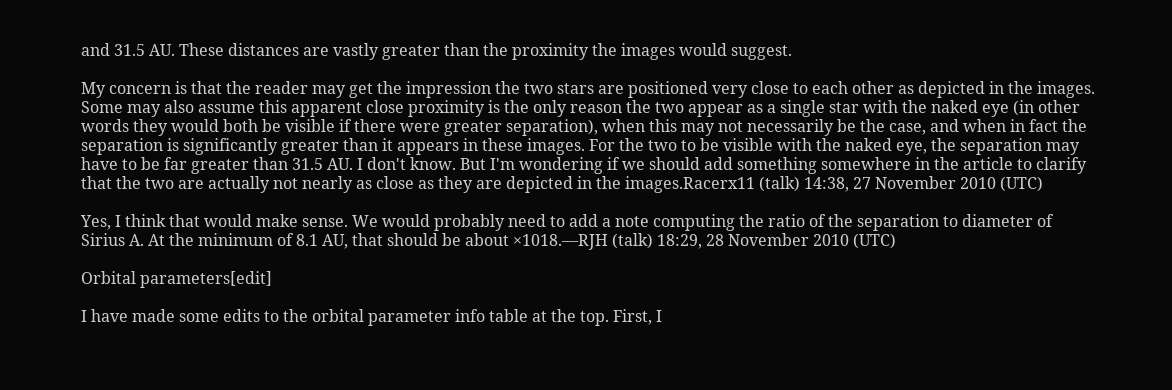and 31.5 AU. These distances are vastly greater than the proximity the images would suggest.

My concern is that the reader may get the impression the two stars are positioned very close to each other as depicted in the images. Some may also assume this apparent close proximity is the only reason the two appear as a single star with the naked eye (in other words they would both be visible if there were greater separation), when this may not necessarily be the case, and when in fact the separation is significantly greater than it appears in these images. For the two to be visible with the naked eye, the separation may have to be far greater than 31.5 AU. I don't know. But I'm wondering if we should add something somewhere in the article to clarify that the two are actually not nearly as close as they are depicted in the images.Racerx11 (talk) 14:38, 27 November 2010 (UTC)

Yes, I think that would make sense. We would probably need to add a note computing the ratio of the separation to diameter of Sirius A. At the minimum of 8.1 AU, that should be about ×1018.—RJH (talk) 18:29, 28 November 2010 (UTC)

Orbital parameters[edit]

I have made some edits to the orbital parameter info table at the top. First, I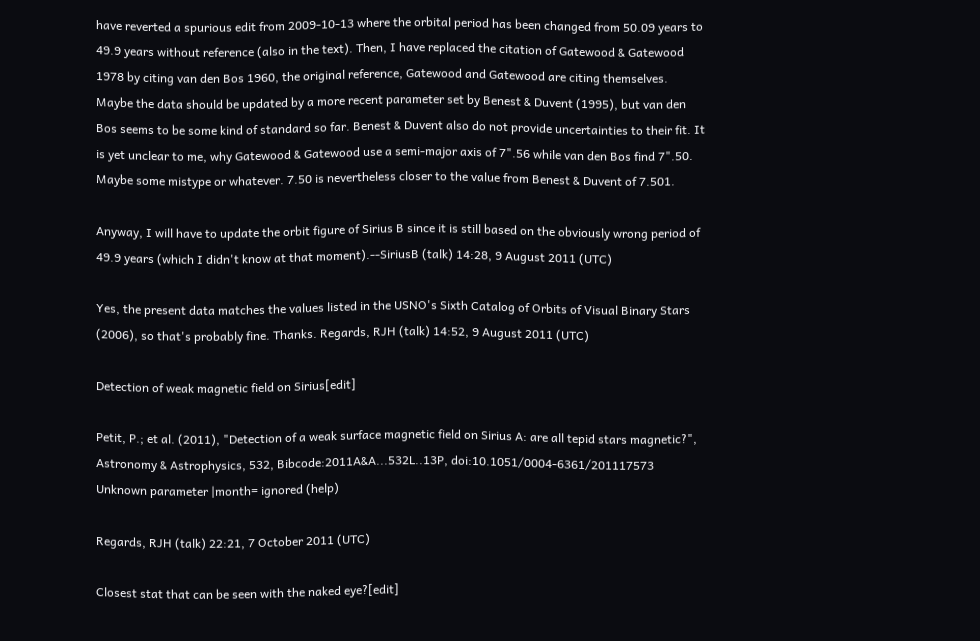have reverted a spurious edit from 2009-10-13 where the orbital period has been changed from 50.09 years to 49.9 years without reference (also in the text). Then, I have replaced the citation of Gatewood & Gatewood 1978 by citing van den Bos 1960, the original reference, Gatewood and Gatewood are citing themselves. Maybe the data should be updated by a more recent parameter set by Benest & Duvent (1995), but van den Bos seems to be some kind of standard so far. Benest & Duvent also do not provide uncertainties to their fit. It is yet unclear to me, why Gatewood & Gatewood use a semi-major axis of 7".56 while van den Bos find 7".50. Maybe some mistype or whatever. 7.50 is nevertheless closer to the value from Benest & Duvent of 7.501.

Anyway, I will have to update the orbit figure of Sirius B since it is still based on the obviously wrong period of 49.9 years (which I didn't know at that moment).--SiriusB (talk) 14:28, 9 August 2011 (UTC)

Yes, the present data matches the values listed in the USNO's Sixth Catalog of Orbits of Visual Binary Stars (2006), so that's probably fine. Thanks. Regards, RJH (talk) 14:52, 9 August 2011 (UTC)

Detection of weak magnetic field on Sirius[edit]

Petit, P.; et al. (2011), "Detection of a weak surface magnetic field on Sirius A: are all tepid stars magnetic?", Astronomy & Astrophysics, 532, Bibcode:2011A&A...532L..13P, doi:10.1051/0004-6361/201117573  Unknown parameter |month= ignored (help)

Regards, RJH (talk) 22:21, 7 October 2011 (UTC)

Closest stat that can be seen with the naked eye?[edit]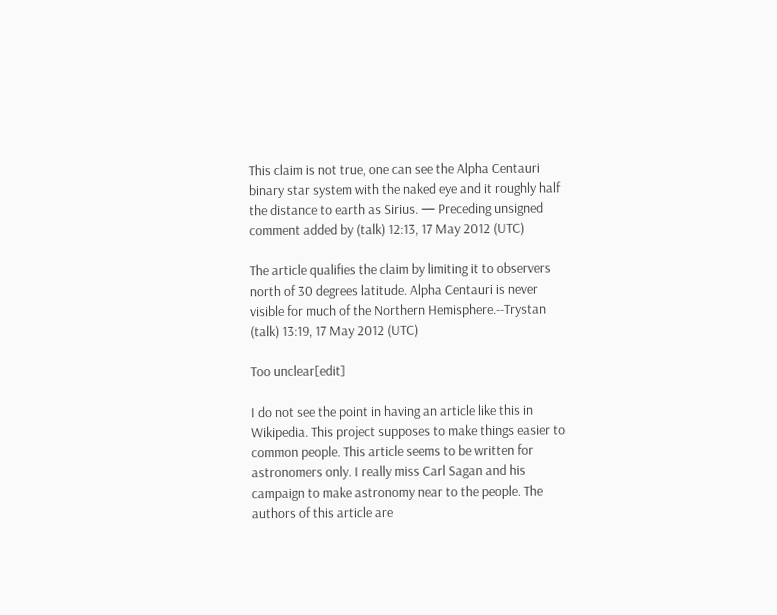This claim is not true, one can see the Alpha Centauri binary star system with the naked eye and it roughly half the distance to earth as Sirius. — Preceding unsigned comment added by (talk) 12:13, 17 May 2012 (UTC)

The article qualifies the claim by limiting it to observers north of 30 degrees latitude. Alpha Centauri is never visible for much of the Northern Hemisphere.--Trystan (talk) 13:19, 17 May 2012 (UTC)

Too unclear[edit]

I do not see the point in having an article like this in Wikipedia. This project supposes to make things easier to common people. This article seems to be written for astronomers only. I really miss Carl Sagan and his campaign to make astronomy near to the people. The authors of this article are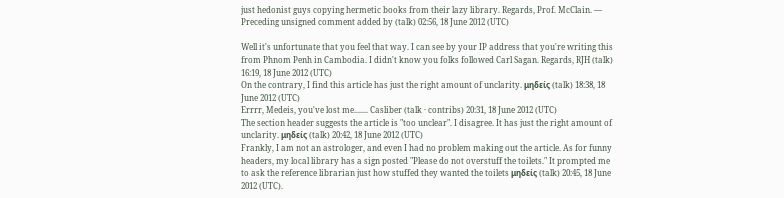just hedonist guys copying hermetic books from their lazy library. Regards, Prof. McClain. — Preceding unsigned comment added by (talk) 02:56, 18 June 2012 (UTC)

Well it's unfortunate that you feel that way. I can see by your IP address that you're writing this from Phnom Penh in Cambodia. I didn't know you folks followed Carl Sagan. Regards, RJH (talk) 16:19, 18 June 2012 (UTC)
On the contrary, I find this article has just the right amount of unclarity. μηδείς (talk) 18:38, 18 June 2012 (UTC)
Errrr, Medeis, you've lost me....... Casliber (talk · contribs) 20:31, 18 June 2012 (UTC)
The section header suggests the article is "too unclear". I disagree. It has just the right amount of unclarity. μηδείς (talk) 20:42, 18 June 2012 (UTC)
Frankly, I am not an astrologer, and even I had no problem making out the article. As for funny headers, my local library has a sign posted "Please do not overstuff the toilets." It prompted me to ask the reference librarian just how stuffed they wanted the toilets μηδείς (talk) 20:45, 18 June 2012 (UTC).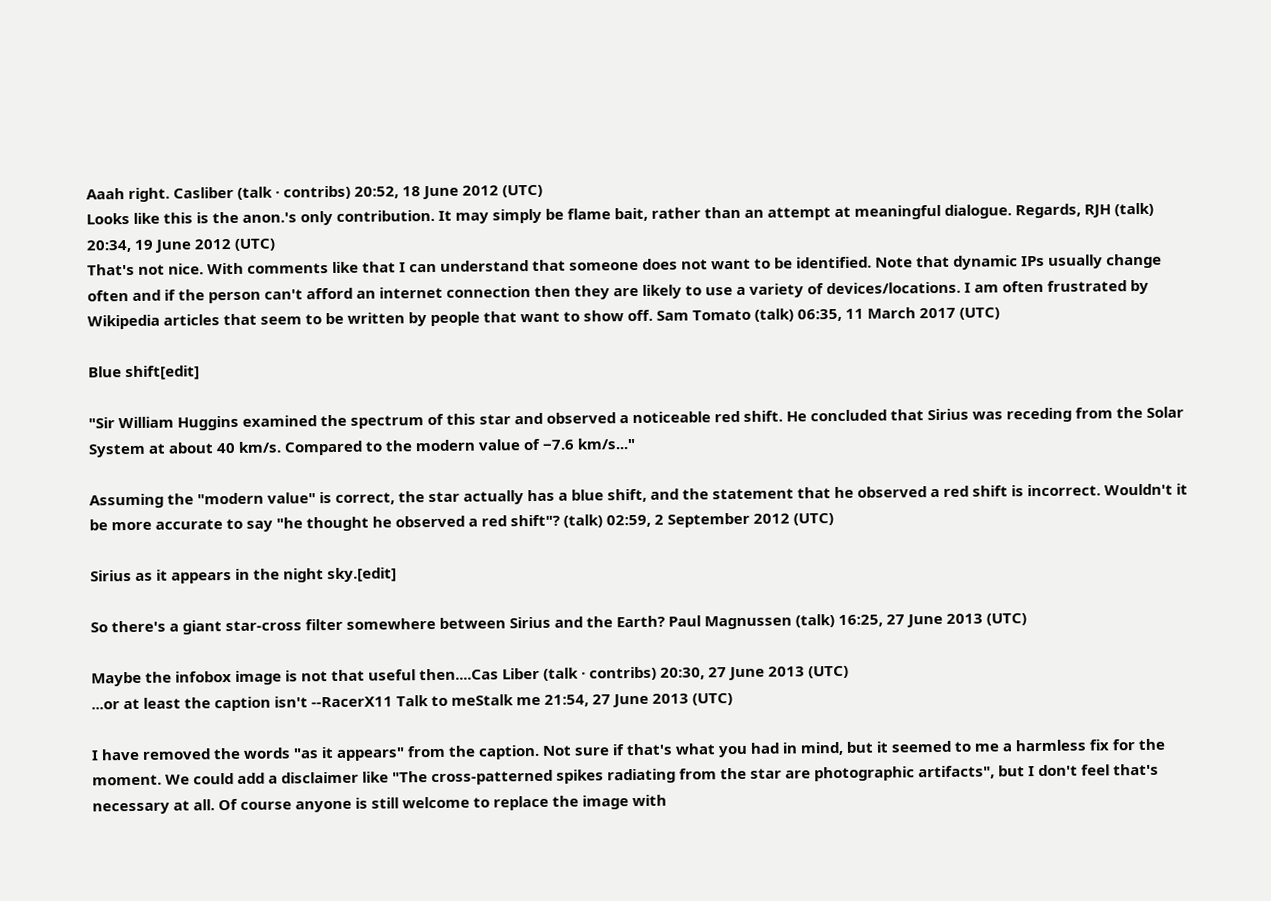Aaah right. Casliber (talk · contribs) 20:52, 18 June 2012 (UTC)
Looks like this is the anon.'s only contribution. It may simply be flame bait, rather than an attempt at meaningful dialogue. Regards, RJH (talk) 20:34, 19 June 2012 (UTC)
That's not nice. With comments like that I can understand that someone does not want to be identified. Note that dynamic IPs usually change often and if the person can't afford an internet connection then they are likely to use a variety of devices/locations. I am often frustrated by Wikipedia articles that seem to be written by people that want to show off. Sam Tomato (talk) 06:35, 11 March 2017 (UTC)

Blue shift[edit]

"Sir William Huggins examined the spectrum of this star and observed a noticeable red shift. He concluded that Sirius was receding from the Solar System at about 40 km/s. Compared to the modern value of −7.6 km/s..."

Assuming the "modern value" is correct, the star actually has a blue shift, and the statement that he observed a red shift is incorrect. Wouldn't it be more accurate to say "he thought he observed a red shift"? (talk) 02:59, 2 September 2012 (UTC)

Sirius as it appears in the night sky.[edit]

So there's a giant star-cross filter somewhere between Sirius and the Earth? Paul Magnussen (talk) 16:25, 27 June 2013 (UTC)

Maybe the infobox image is not that useful then....Cas Liber (talk · contribs) 20:30, 27 June 2013 (UTC)
...or at least the caption isn't --RacerX11 Talk to meStalk me 21:54, 27 June 2013 (UTC)

I have removed the words "as it appears" from the caption. Not sure if that's what you had in mind, but it seemed to me a harmless fix for the moment. We could add a disclaimer like "The cross-patterned spikes radiating from the star are photographic artifacts", but I don't feel that's necessary at all. Of course anyone is still welcome to replace the image with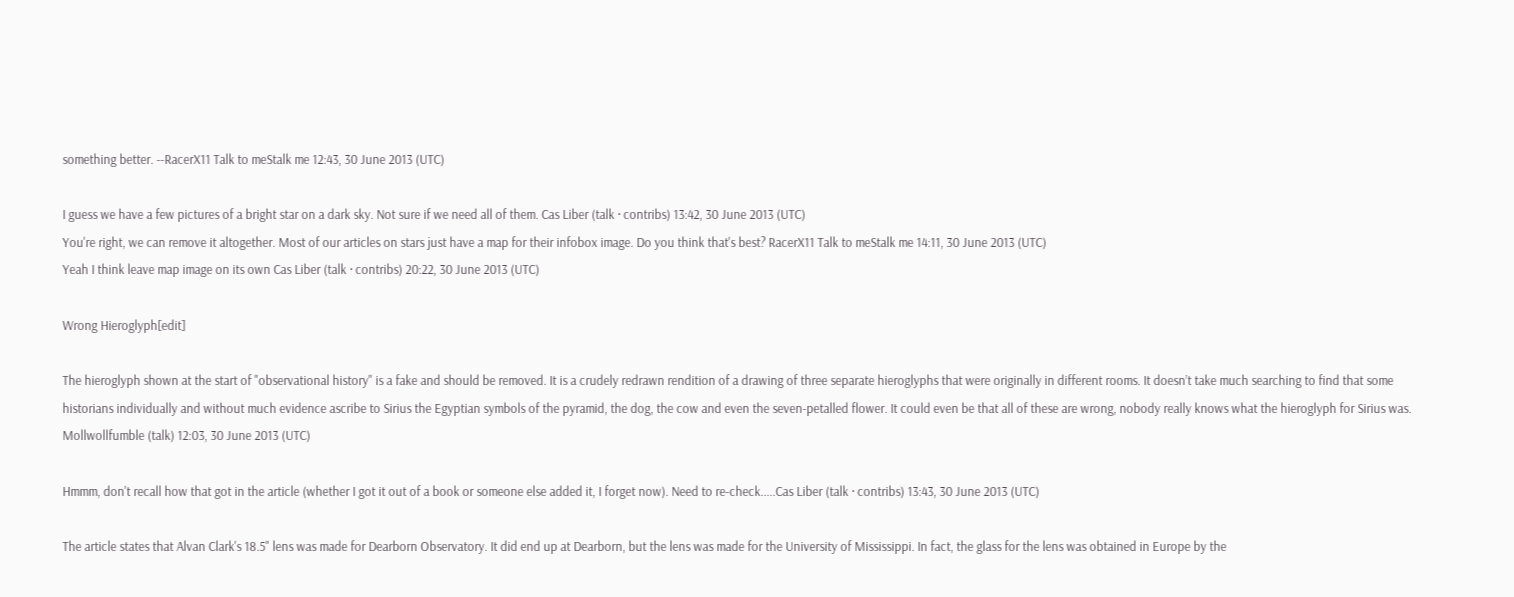something better. --RacerX11 Talk to meStalk me 12:43, 30 June 2013 (UTC)

I guess we have a few pictures of a bright star on a dark sky. Not sure if we need all of them. Cas Liber (talk · contribs) 13:42, 30 June 2013 (UTC)
You're right, we can remove it altogether. Most of our articles on stars just have a map for their infobox image. Do you think that's best? RacerX11 Talk to meStalk me 14:11, 30 June 2013 (UTC)
Yeah I think leave map image on its own Cas Liber (talk · contribs) 20:22, 30 June 2013 (UTC)

Wrong Hieroglyph[edit]

The hieroglyph shown at the start of "observational history" is a fake and should be removed. It is a crudely redrawn rendition of a drawing of three separate hieroglyphs that were originally in different rooms. It doesn’t take much searching to find that some historians individually and without much evidence ascribe to Sirius the Egyptian symbols of the pyramid, the dog, the cow and even the seven-petalled flower. It could even be that all of these are wrong, nobody really knows what the hieroglyph for Sirius was. Mollwollfumble (talk) 12:03, 30 June 2013 (UTC)

Hmmm, don't recall how that got in the article (whether I got it out of a book or someone else added it, I forget now). Need to re-check.....Cas Liber (talk · contribs) 13:43, 30 June 2013 (UTC)

The article states that Alvan Clark's 18.5" lens was made for Dearborn Observatory. It did end up at Dearborn, but the lens was made for the University of Mississippi. In fact, the glass for the lens was obtained in Europe by the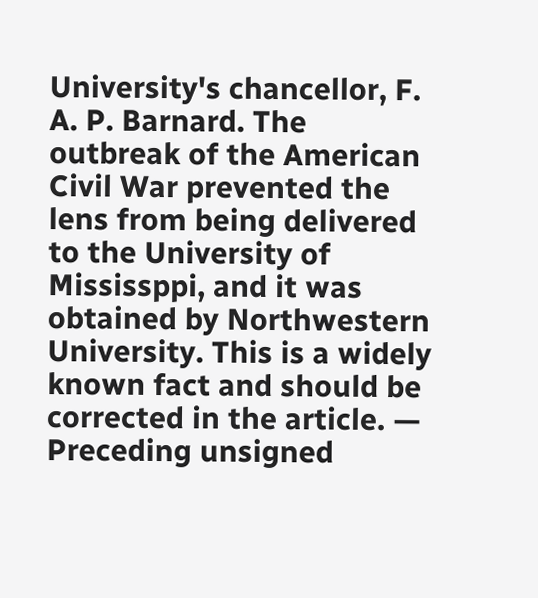University's chancellor, F. A. P. Barnard. The outbreak of the American Civil War prevented the lens from being delivered to the University of Mississppi, and it was obtained by Northwestern University. This is a widely known fact and should be corrected in the article. — Preceding unsigned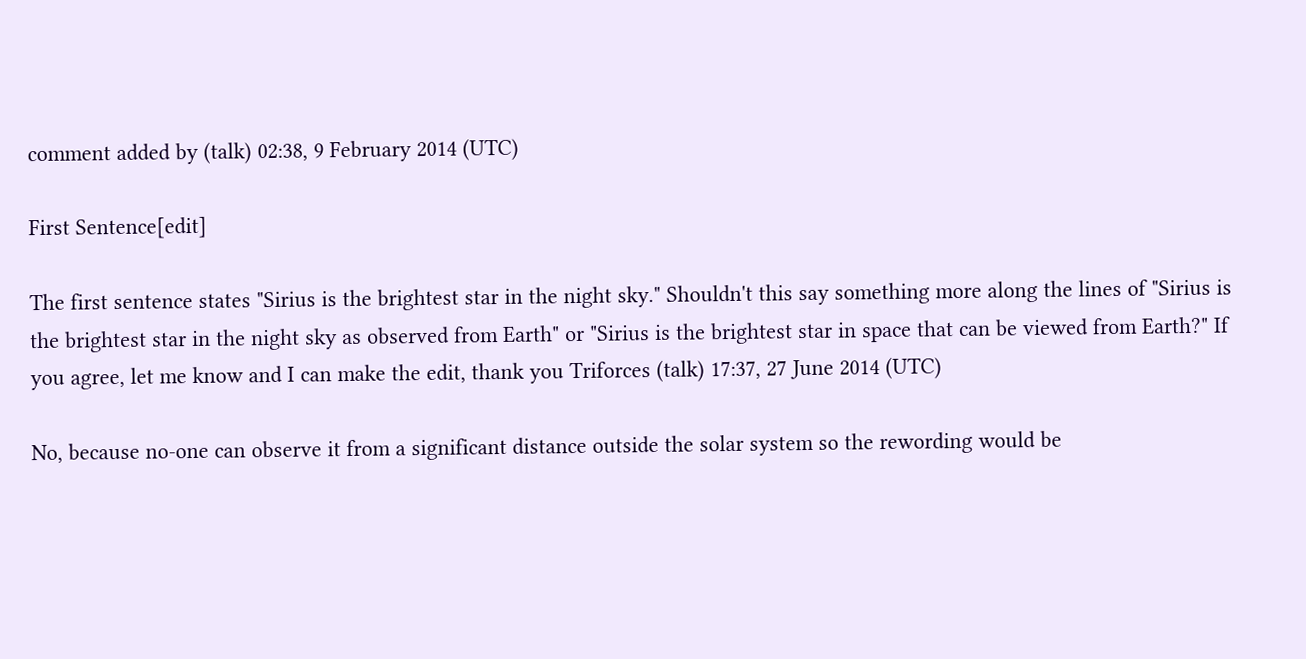comment added by (talk) 02:38, 9 February 2014 (UTC)

First Sentence[edit]

The first sentence states "Sirius is the brightest star in the night sky." Shouldn't this say something more along the lines of "Sirius is the brightest star in the night sky as observed from Earth" or "Sirius is the brightest star in space that can be viewed from Earth?" If you agree, let me know and I can make the edit, thank you Triforces (talk) 17:37, 27 June 2014 (UTC)

No, because no-one can observe it from a significant distance outside the solar system so the rewording would be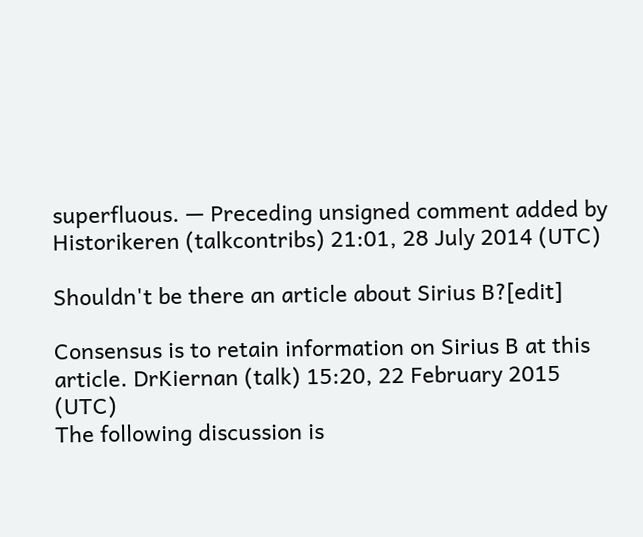superfluous. — Preceding unsigned comment added by Historikeren (talkcontribs) 21:01, 28 July 2014 (UTC)

Shouldn't be there an article about Sirius B?[edit]

Consensus is to retain information on Sirius B at this article. DrKiernan (talk) 15:20, 22 February 2015 (UTC)
The following discussion is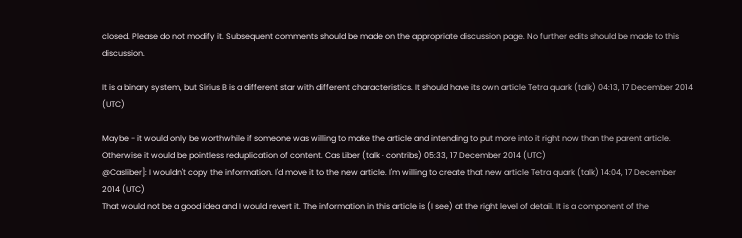closed. Please do not modify it. Subsequent comments should be made on the appropriate discussion page. No further edits should be made to this discussion.

It is a binary system, but Sirius B is a different star with different characteristics. It should have its own article Tetra quark (talk) 04:13, 17 December 2014 (UTC)

Maybe - it would only be worthwhile if someone was willing to make the article and intending to put more into it right now than the parent article. Otherwise it would be pointless reduplication of content. Cas Liber (talk · contribs) 05:33, 17 December 2014 (UTC)
@Casliber]: I wouldn't copy the information. I'd move it to the new article. I'm willing to create that new article Tetra quark (talk) 14:04, 17 December 2014 (UTC)
That would not be a good idea and I would revert it. The information in this article is (I see) at the right level of detail. It is a component of the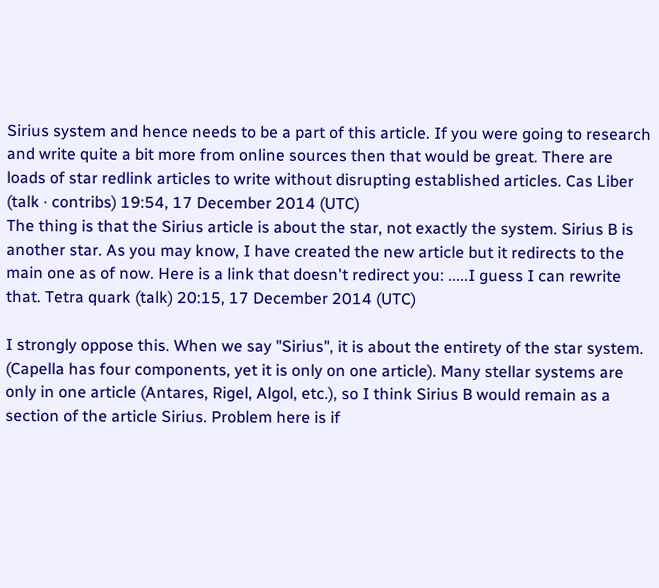Sirius system and hence needs to be a part of this article. If you were going to research and write quite a bit more from online sources then that would be great. There are loads of star redlink articles to write without disrupting established articles. Cas Liber (talk · contribs) 19:54, 17 December 2014 (UTC)
The thing is that the Sirius article is about the star, not exactly the system. Sirius B is another star. As you may know, I have created the new article but it redirects to the main one as of now. Here is a link that doesn't redirect you: .....I guess I can rewrite that. Tetra quark (talk) 20:15, 17 December 2014 (UTC)

I strongly oppose this. When we say "Sirius", it is about the entirety of the star system. (Capella has four components, yet it is only on one article). Many stellar systems are only in one article (Antares, Rigel, Algol, etc.), so I think Sirius B would remain as a section of the article Sirius. Problem here is if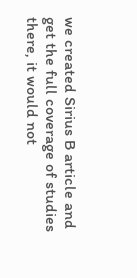we created Sirius B article and get the full coverage of studies there, it would not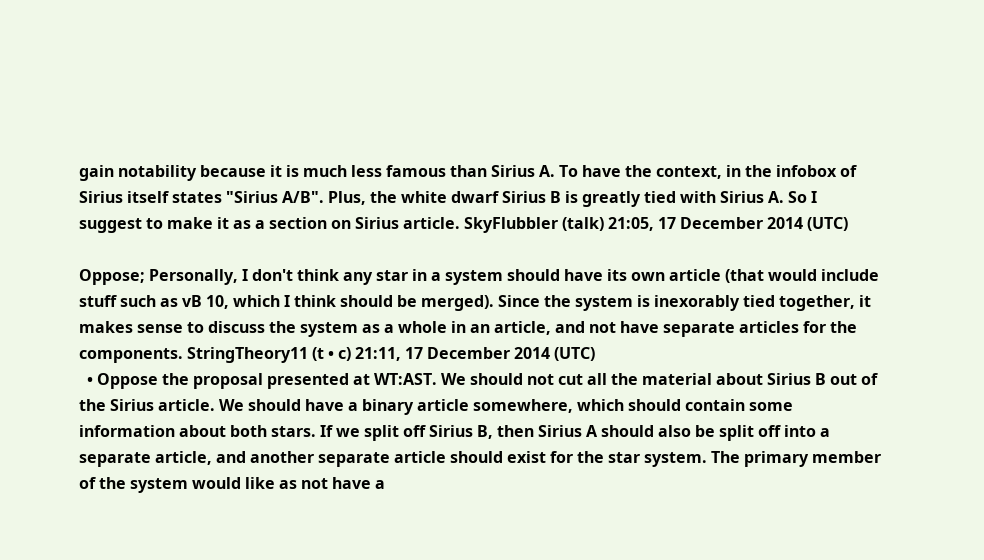gain notability because it is much less famous than Sirius A. To have the context, in the infobox of Sirius itself states "Sirius A/B". Plus, the white dwarf Sirius B is greatly tied with Sirius A. So I suggest to make it as a section on Sirius article. SkyFlubbler (talk) 21:05, 17 December 2014 (UTC)

Oppose; Personally, I don't think any star in a system should have its own article (that would include stuff such as vB 10, which I think should be merged). Since the system is inexorably tied together, it makes sense to discuss the system as a whole in an article, and not have separate articles for the components. StringTheory11 (t • c) 21:11, 17 December 2014 (UTC)
  • Oppose the proposal presented at WT:AST. We should not cut all the material about Sirius B out of the Sirius article. We should have a binary article somewhere, which should contain some information about both stars. If we split off Sirius B, then Sirius A should also be split off into a separate article, and another separate article should exist for the star system. The primary member of the system would like as not have a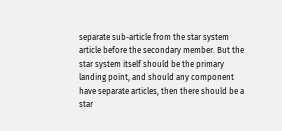separate sub-article from the star system article before the secondary member. But the star system itself should be the primary landing point, and should any component have separate articles, then there should be a star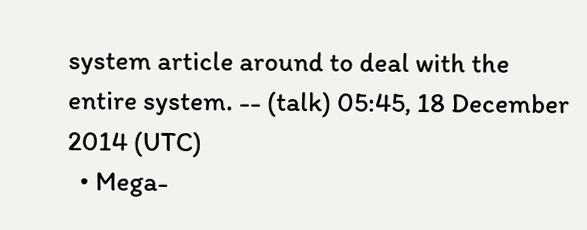system article around to deal with the entire system. -- (talk) 05:45, 18 December 2014 (UTC)
  • Mega-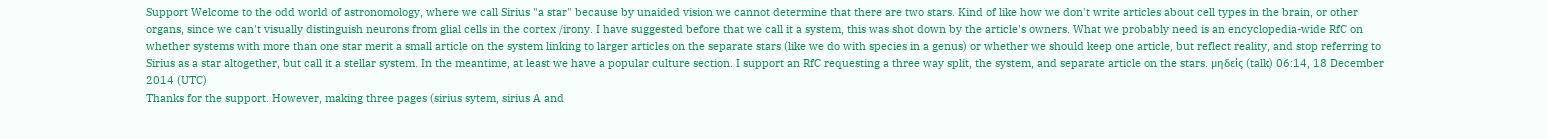Support Welcome to the odd world of astronomology, where we call Sirius "a star" because by unaided vision we cannot determine that there are two stars. Kind of like how we don't write articles about cell types in the brain, or other organs, since we can't visually distinguish neurons from glial cells in the cortex /irony. I have suggested before that we call it a system, this was shot down by the article's owners. What we probably need is an encyclopedia-wide RfC on whether systems with more than one star merit a small article on the system linking to larger articles on the separate stars (like we do with species in a genus) or whether we should keep one article, but reflect reality, and stop referring to Sirius as a star altogether, but call it a stellar system. In the meantime, at least we have a popular culture section. I support an RfC requesting a three way split, the system, and separate article on the stars. μηδείς (talk) 06:14, 18 December 2014 (UTC)
Thanks for the support. However, making three pages (sirius sytem, sirius A and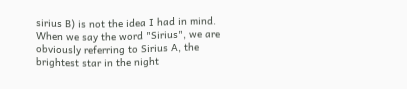sirius B) is not the idea I had in mind. When we say the word "Sirius", we are obviously referring to Sirius A, the brightest star in the night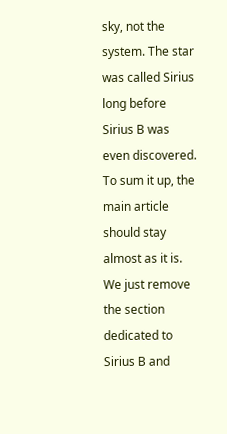sky, not the system. The star was called Sirius long before Sirius B was even discovered. To sum it up, the main article should stay almost as it is. We just remove the section dedicated to Sirius B and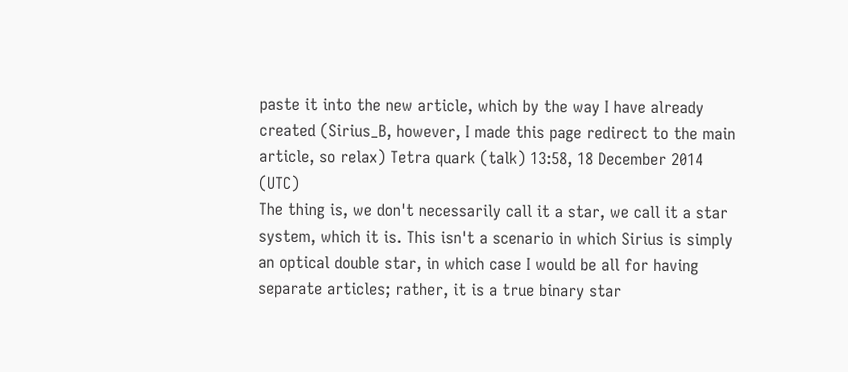paste it into the new article, which by the way I have already created (Sirius_B, however, I made this page redirect to the main article, so relax) Tetra quark (talk) 13:58, 18 December 2014 (UTC)
The thing is, we don't necessarily call it a star, we call it a star system, which it is. This isn't a scenario in which Sirius is simply an optical double star, in which case I would be all for having separate articles; rather, it is a true binary star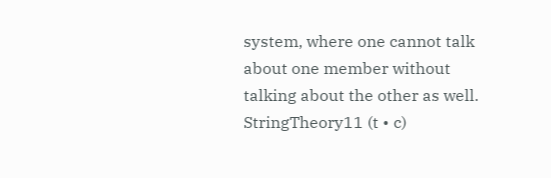system, where one cannot talk about one member without talking about the other as well. StringTheory11 (t • c)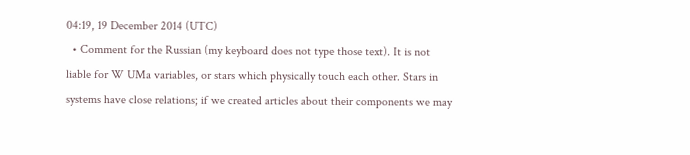04:19, 19 December 2014 (UTC)
  • Comment for the Russian (my keyboard does not type those text). It is not liable for W UMa variables, or stars which physically touch each other. Stars in systems have close relations; if we created articles about their components we may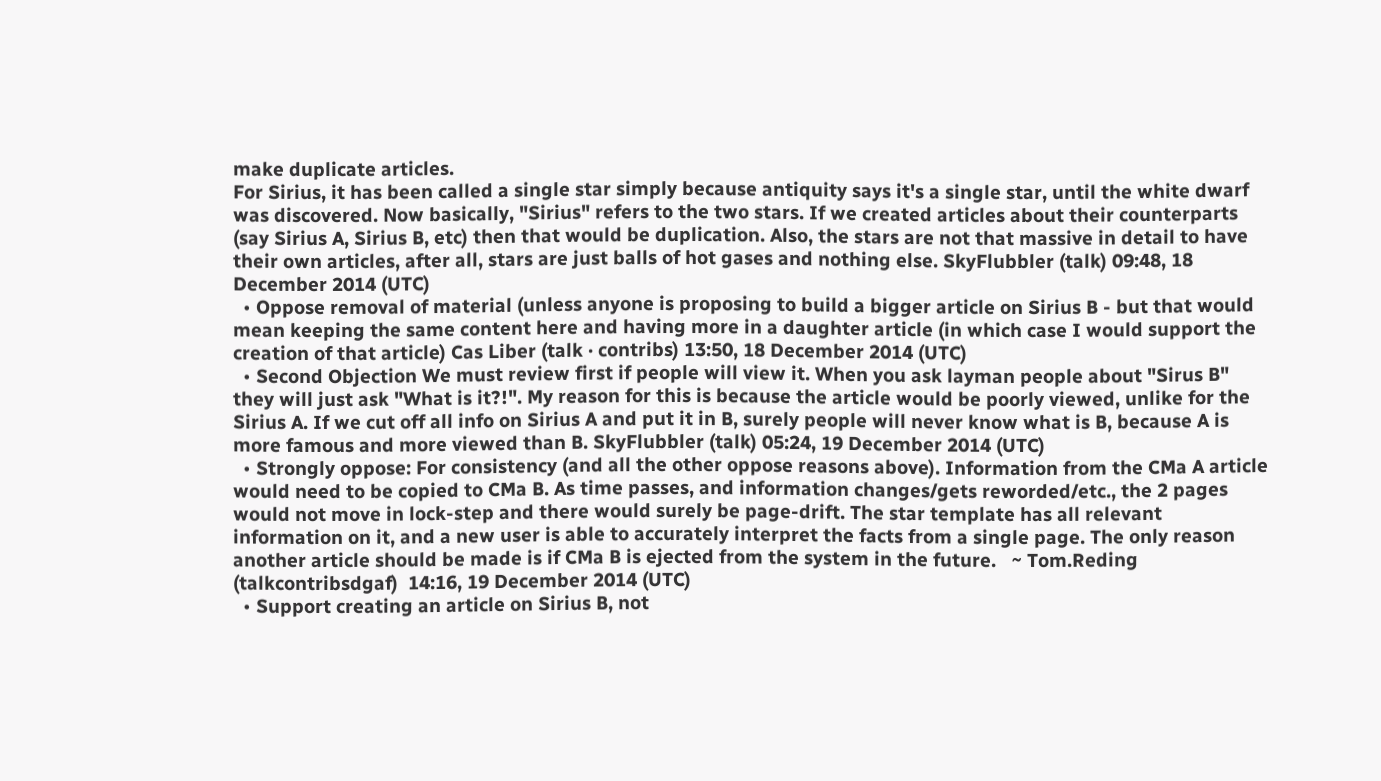make duplicate articles.
For Sirius, it has been called a single star simply because antiquity says it's a single star, until the white dwarf was discovered. Now basically, "Sirius" refers to the two stars. If we created articles about their counterparts (say Sirius A, Sirius B, etc) then that would be duplication. Also, the stars are not that massive in detail to have their own articles, after all, stars are just balls of hot gases and nothing else. SkyFlubbler (talk) 09:48, 18 December 2014 (UTC)
  • Oppose removal of material (unless anyone is proposing to build a bigger article on Sirius B - but that would mean keeping the same content here and having more in a daughter article (in which case I would support the creation of that article) Cas Liber (talk · contribs) 13:50, 18 December 2014 (UTC)
  • Second Objection We must review first if people will view it. When you ask layman people about "Sirus B" they will just ask "What is it?!". My reason for this is because the article would be poorly viewed, unlike for the Sirius A. If we cut off all info on Sirius A and put it in B, surely people will never know what is B, because A is more famous and more viewed than B. SkyFlubbler (talk) 05:24, 19 December 2014 (UTC)
  • Strongly oppose: For consistency (and all the other oppose reasons above). Information from the CMa A article would need to be copied to CMa B. As time passes, and information changes/gets reworded/etc., the 2 pages would not move in lock-step and there would surely be page-drift. The star template has all relevant information on it, and a new user is able to accurately interpret the facts from a single page. The only reason another article should be made is if CMa B is ejected from the system in the future.   ~ Tom.Reding (talkcontribsdgaf)  14:16, 19 December 2014 (UTC)
  • Support creating an article on Sirius B, not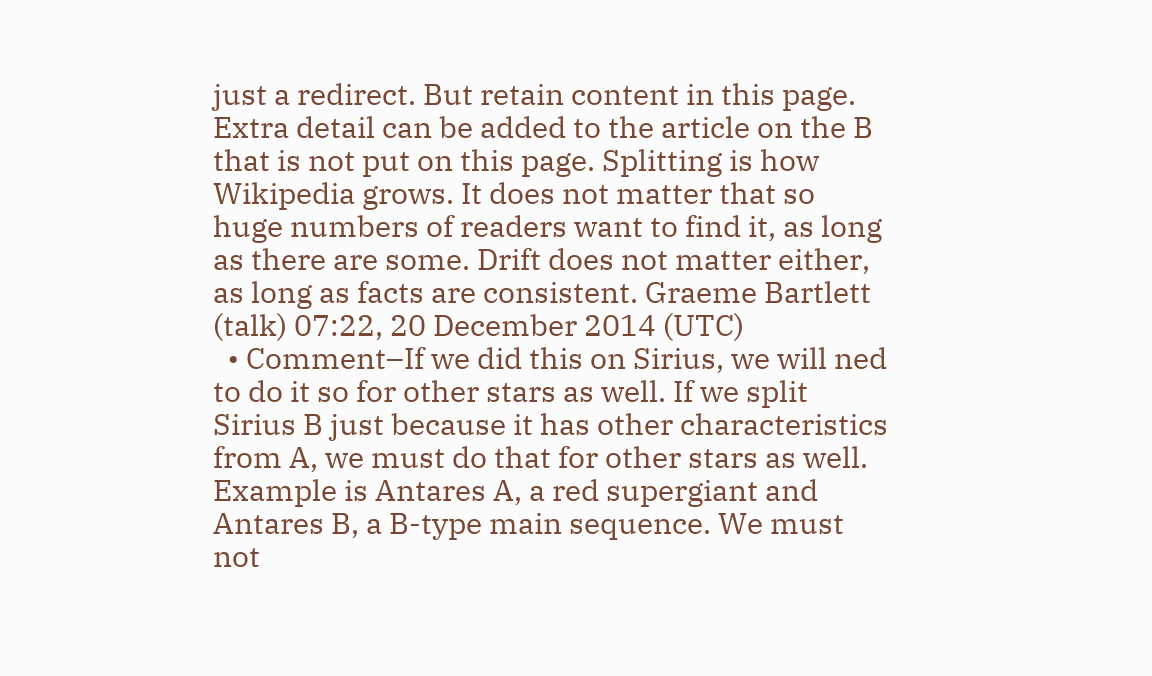just a redirect. But retain content in this page. Extra detail can be added to the article on the B that is not put on this page. Splitting is how Wikipedia grows. It does not matter that so huge numbers of readers want to find it, as long as there are some. Drift does not matter either, as long as facts are consistent. Graeme Bartlett (talk) 07:22, 20 December 2014 (UTC)
  • Comment–If we did this on Sirius, we will ned to do it so for other stars as well. If we split Sirius B just because it has other characteristics from A, we must do that for other stars as well. Example is Antares A, a red supergiant and Antares B, a B-type main sequence. We must not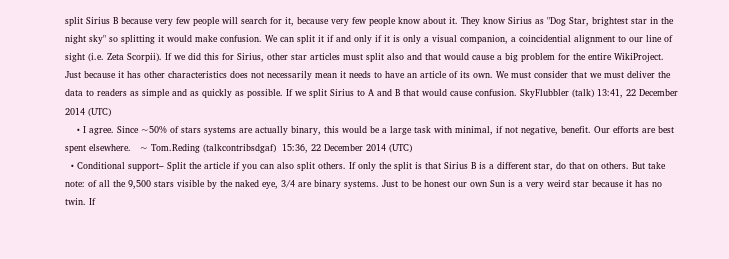split Sirius B because very few people will search for it, because very few people know about it. They know Sirius as "Dog Star, brightest star in the night sky" so splitting it would make confusion. We can split it if and only if it is only a visual companion, a coincidential alignment to our line of sight (i.e. Zeta Scorpii). If we did this for Sirius, other star articles must split also and that would cause a big problem for the entire WikiProject. Just because it has other characteristics does not necessarily mean it needs to have an article of its own. We must consider that we must deliver the data to readers as simple and as quickly as possible. If we split Sirius to A and B that would cause confusion. SkyFlubbler (talk) 13:41, 22 December 2014 (UTC)
    • I agree. Since ~50% of stars systems are actually binary, this would be a large task with minimal, if not negative, benefit. Our efforts are best spent elsewhere.   ~ Tom.Reding (talkcontribsdgaf)  15:36, 22 December 2014 (UTC)
  • Conditional support– Split the article if you can also split others. If only the split is that Sirius B is a different star, do that on others. But take note: of all the 9,500 stars visible by the naked eye, 3/4 are binary systems. Just to be honest our own Sun is a very weird star because it has no twin. If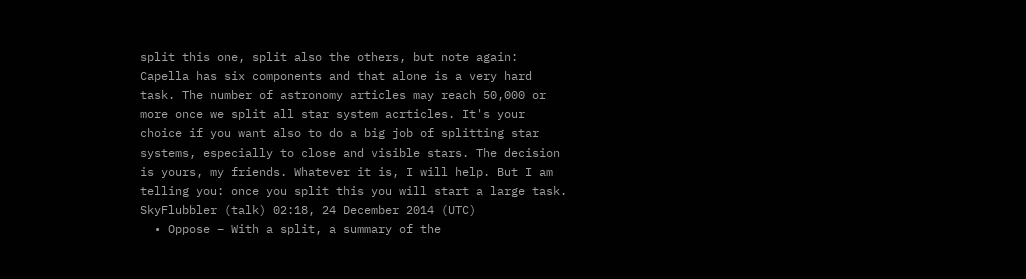split this one, split also the others, but note again: Capella has six components and that alone is a very hard task. The number of astronomy articles may reach 50,000 or more once we split all star system acrticles. It's your choice if you want also to do a big job of splitting star systems, especially to close and visible stars. The decision is yours, my friends. Whatever it is, I will help. But I am telling you: once you split this you will start a large task. SkyFlubbler (talk) 02:18, 24 December 2014 (UTC)
  • Oppose – With a split, a summary of the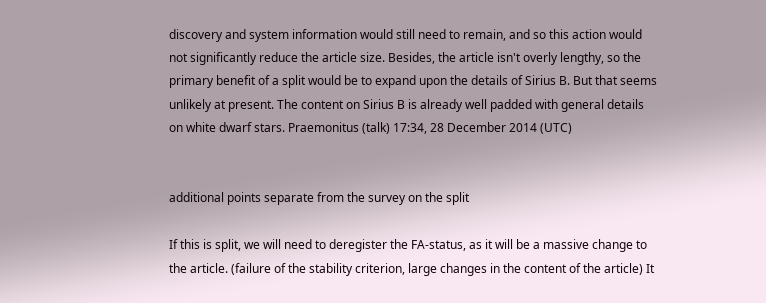discovery and system information would still need to remain, and so this action would not significantly reduce the article size. Besides, the article isn't overly lengthy, so the primary benefit of a split would be to expand upon the details of Sirius B. But that seems unlikely at present. The content on Sirius B is already well padded with general details on white dwarf stars. Praemonitus (talk) 17:34, 28 December 2014 (UTC)


additional points separate from the survey on the split

If this is split, we will need to deregister the FA-status, as it will be a massive change to the article. (failure of the stability criterion, large changes in the content of the article) It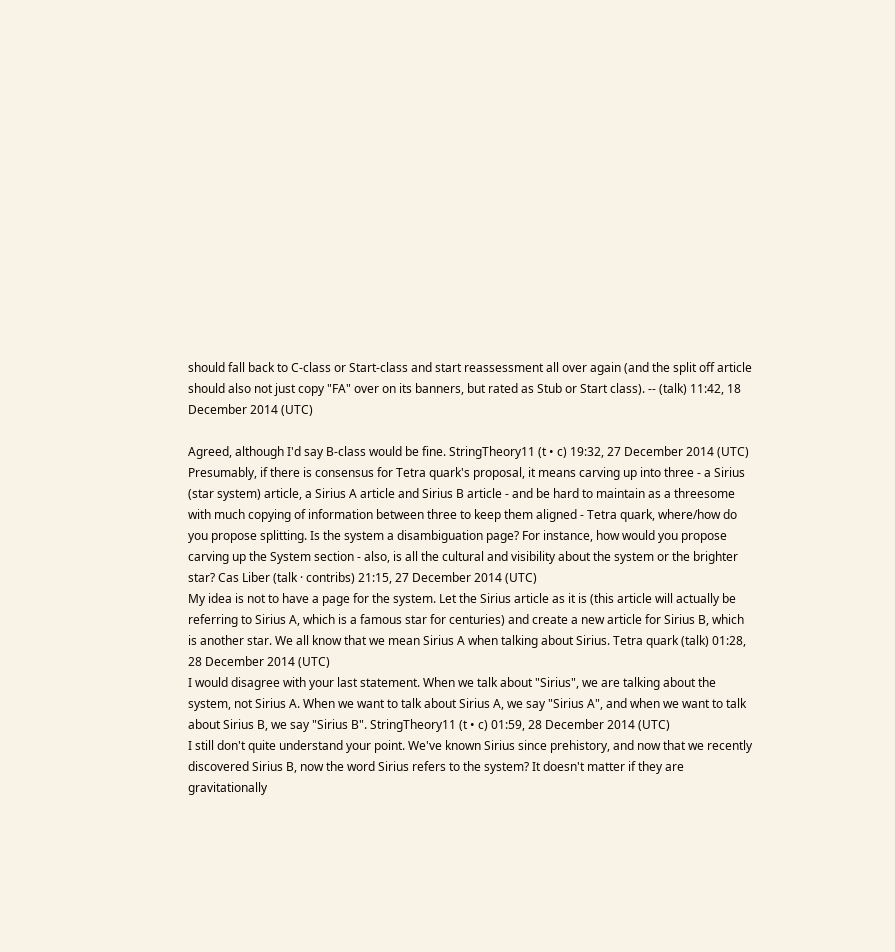should fall back to C-class or Start-class and start reassessment all over again (and the split off article should also not just copy "FA" over on its banners, but rated as Stub or Start class). -- (talk) 11:42, 18 December 2014 (UTC)

Agreed, although I'd say B-class would be fine. StringTheory11 (t • c) 19:32, 27 December 2014 (UTC)
Presumably, if there is consensus for Tetra quark's proposal, it means carving up into three - a Sirius (star system) article, a Sirius A article and Sirius B article - and be hard to maintain as a threesome with much copying of information between three to keep them aligned - Tetra quark, where/how do you propose splitting. Is the system a disambiguation page? For instance, how would you propose carving up the System section - also, is all the cultural and visibility about the system or the brighter star? Cas Liber (talk · contribs) 21:15, 27 December 2014 (UTC)
My idea is not to have a page for the system. Let the Sirius article as it is (this article will actually be referring to Sirius A, which is a famous star for centuries) and create a new article for Sirius B, which is another star. We all know that we mean Sirius A when talking about Sirius. Tetra quark (talk) 01:28, 28 December 2014 (UTC)
I would disagree with your last statement. When we talk about "Sirius", we are talking about the system, not Sirius A. When we want to talk about Sirius A, we say "Sirius A", and when we want to talk about Sirius B, we say "Sirius B". StringTheory11 (t • c) 01:59, 28 December 2014 (UTC)
I still don't quite understand your point. We've known Sirius since prehistory, and now that we recently discovered Sirius B, now the word Sirius refers to the system? It doesn't matter if they are gravitationally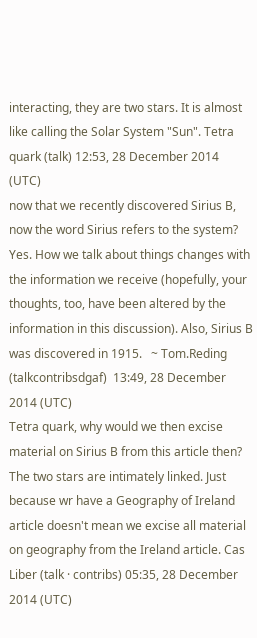interacting, they are two stars. It is almost like calling the Solar System "Sun". Tetra quark (talk) 12:53, 28 December 2014 (UTC)
now that we recently discovered Sirius B, now the word Sirius refers to the system? Yes. How we talk about things changes with the information we receive (hopefully, your thoughts, too, have been altered by the information in this discussion). Also, Sirius B was discovered in 1915.   ~ Tom.Reding (talkcontribsdgaf)  13:49, 28 December 2014 (UTC)
Tetra quark, why would we then excise material on Sirius B from this article then? The two stars are intimately linked. Just because wr have a Geography of Ireland article doesn't mean we excise all material on geography from the Ireland article. Cas Liber (talk · contribs) 05:35, 28 December 2014 (UTC)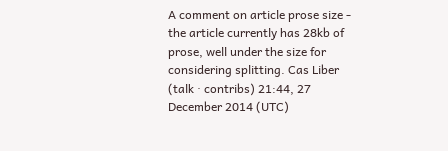A comment on article prose size - the article currently has 28kb of prose, well under the size for considering splitting. Cas Liber (talk · contribs) 21:44, 27 December 2014 (UTC)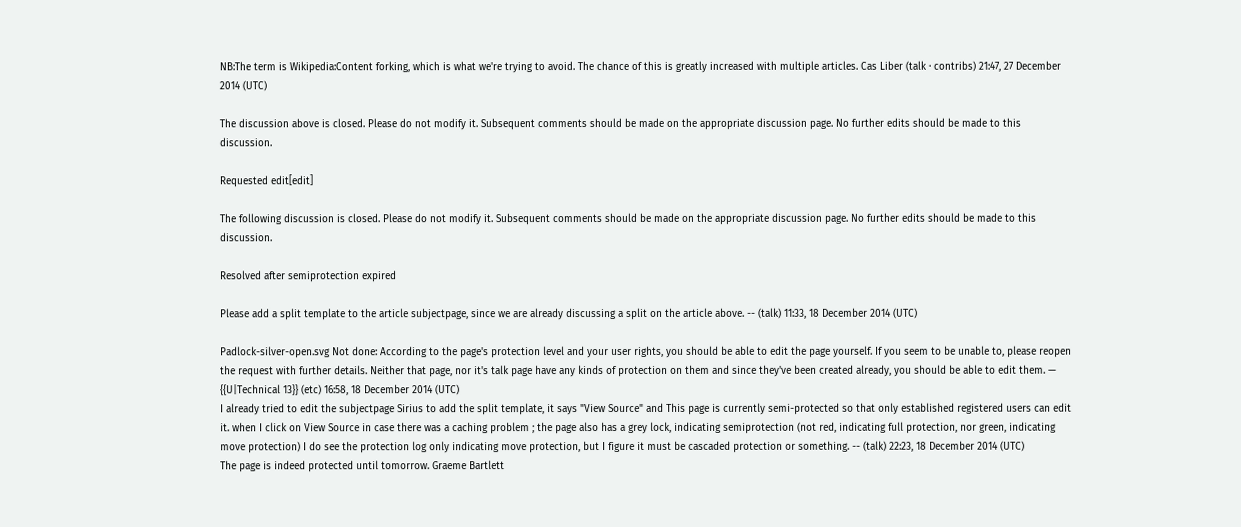NB:The term is Wikipedia:Content forking, which is what we're trying to avoid. The chance of this is greatly increased with multiple articles. Cas Liber (talk · contribs) 21:47, 27 December 2014 (UTC)

The discussion above is closed. Please do not modify it. Subsequent comments should be made on the appropriate discussion page. No further edits should be made to this discussion.

Requested edit[edit]

The following discussion is closed. Please do not modify it. Subsequent comments should be made on the appropriate discussion page. No further edits should be made to this discussion.

Resolved after semiprotection expired

Please add a split template to the article subjectpage, since we are already discussing a split on the article above. -- (talk) 11:33, 18 December 2014 (UTC)

Padlock-silver-open.svg Not done: According to the page's protection level and your user rights, you should be able to edit the page yourself. If you seem to be unable to, please reopen the request with further details. Neither that page, nor it's talk page have any kinds of protection on them and since they've been created already, you should be able to edit them. — {{U|Technical 13}} (etc) 16:58, 18 December 2014 (UTC)
I already tried to edit the subjectpage Sirius to add the split template, it says "View Source" and This page is currently semi-protected so that only established registered users can edit it. when I click on View Source in case there was a caching problem ; the page also has a grey lock, indicating semiprotection (not red, indicating full protection, nor green, indicating move protection) I do see the protection log only indicating move protection, but I figure it must be cascaded protection or something. -- (talk) 22:23, 18 December 2014 (UTC)
The page is indeed protected until tomorrow. Graeme Bartlett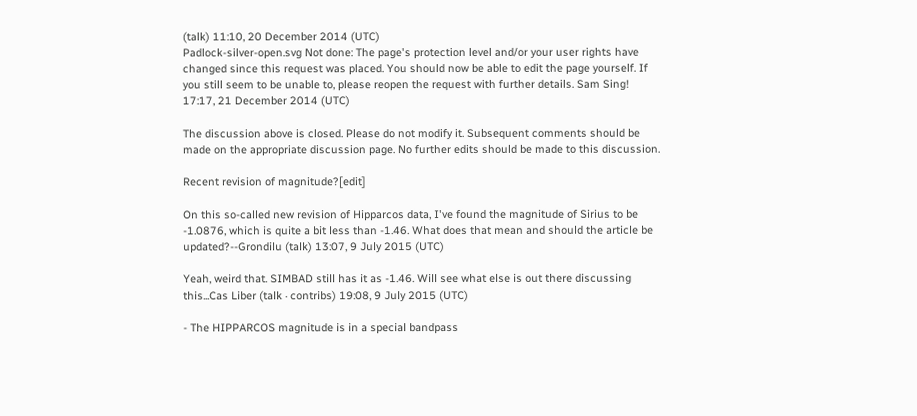(talk) 11:10, 20 December 2014 (UTC)
Padlock-silver-open.svg Not done: The page's protection level and/or your user rights have changed since this request was placed. You should now be able to edit the page yourself. If you still seem to be unable to, please reopen the request with further details. Sam Sing! 17:17, 21 December 2014 (UTC)

The discussion above is closed. Please do not modify it. Subsequent comments should be made on the appropriate discussion page. No further edits should be made to this discussion.

Recent revision of magnitude?[edit]

On this so-called new revision of Hipparcos data, I've found the magnitude of Sirius to be -1.0876, which is quite a bit less than -1.46. What does that mean and should the article be updated?--Grondilu (talk) 13:07, 9 July 2015 (UTC)

Yeah, weird that. SIMBAD still has it as -1.46. Will see what else is out there discussing this...Cas Liber (talk · contribs) 19:08, 9 July 2015 (UTC)

- The HIPPARCOS magnitude is in a special bandpass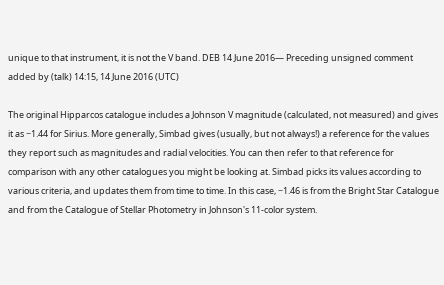unique to that instrument, it is not the V band. DEB 14 June 2016— Preceding unsigned comment added by (talk) 14:15, 14 June 2016 (UTC)

The original Hipparcos catalogue includes a Johnson V magnitude (calculated, not measured) and gives it as −1.44 for Sirius. More generally, Simbad gives (usually, but not always!) a reference for the values they report such as magnitudes and radial velocities. You can then refer to that reference for comparison with any other catalogues you might be looking at. Simbad picks its values according to various criteria, and updates them from time to time. In this case, −1.46 is from the Bright Star Catalogue and from the Catalogue of Stellar Photometry in Johnson's 11-color system.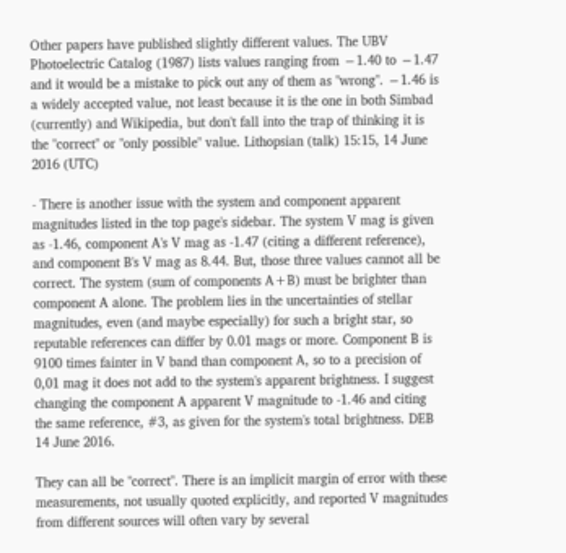Other papers have published slightly different values. The UBV Photoelectric Catalog (1987) lists values ranging from −1.40 to −1.47 and it would be a mistake to pick out any of them as "wrong". −1.46 is a widely accepted value, not least because it is the one in both Simbad (currently) and Wikipedia, but don't fall into the trap of thinking it is the "correct" or "only possible" value. Lithopsian (talk) 15:15, 14 June 2016 (UTC)

- There is another issue with the system and component apparent magnitudes listed in the top page's sidebar. The system V mag is given as -1.46, component A's V mag as -1.47 (citing a different reference), and component B's V mag as 8.44. But, those three values cannot all be correct. The system (sum of components A+B) must be brighter than component A alone. The problem lies in the uncertainties of stellar magnitudes, even (and maybe especially) for such a bright star, so reputable references can differ by 0.01 mags or more. Component B is 9100 times fainter in V band than component A, so to a precision of 0,01 mag it does not add to the system's apparent brightness. I suggest changing the component A apparent V magnitude to -1.46 and citing the same reference, #3, as given for the system's total brightness. DEB 14 June 2016.

They can all be "correct". There is an implicit margin of error with these measurements, not usually quoted explicitly, and reported V magnitudes from different sources will often vary by several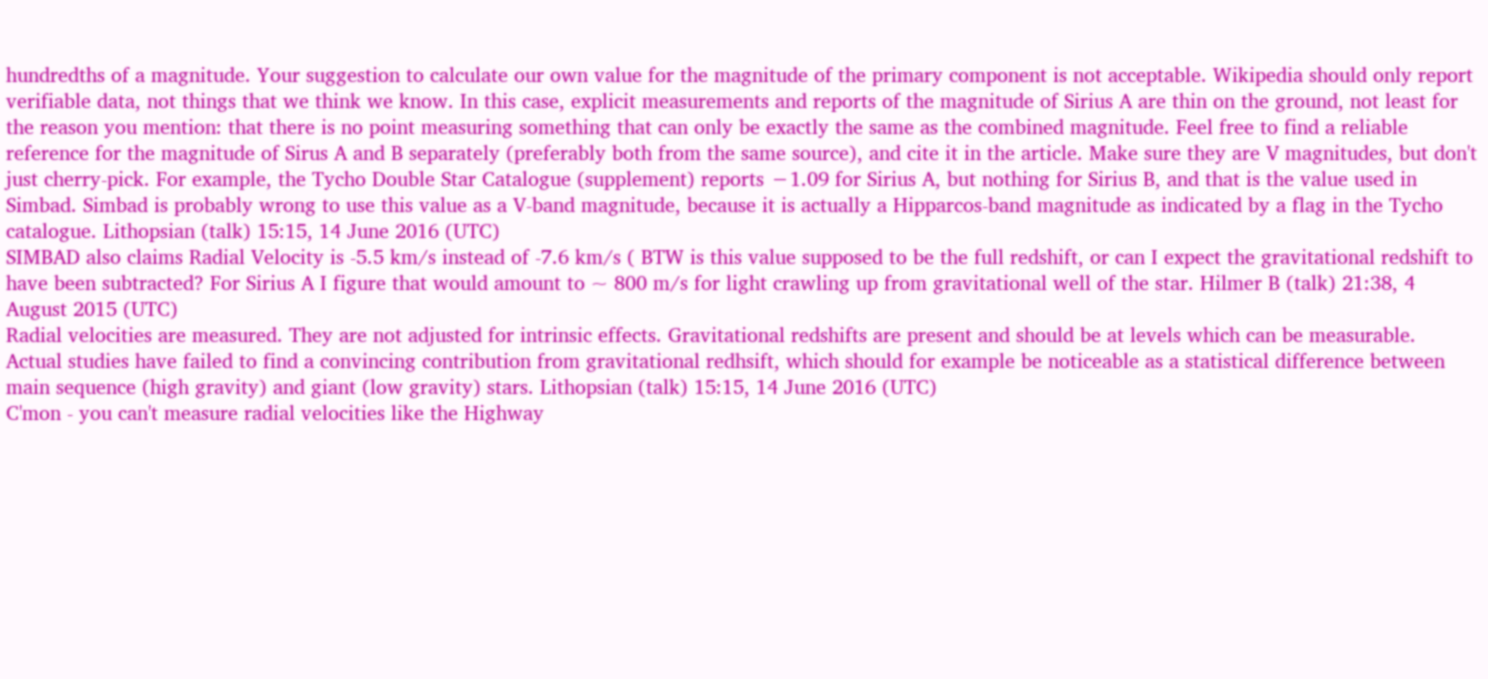hundredths of a magnitude. Your suggestion to calculate our own value for the magnitude of the primary component is not acceptable. Wikipedia should only report verifiable data, not things that we think we know. In this case, explicit measurements and reports of the magnitude of Sirius A are thin on the ground, not least for the reason you mention: that there is no point measuring something that can only be exactly the same as the combined magnitude. Feel free to find a reliable reference for the magnitude of Sirus A and B separately (preferably both from the same source), and cite it in the article. Make sure they are V magnitudes, but don't just cherry-pick. For example, the Tycho Double Star Catalogue (supplement) reports −1.09 for Sirius A, but nothing for Sirius B, and that is the value used in Simbad. Simbad is probably wrong to use this value as a V-band magnitude, because it is actually a Hipparcos-band magnitude as indicated by a flag in the Tycho catalogue. Lithopsian (talk) 15:15, 14 June 2016 (UTC)
SIMBAD also claims Radial Velocity is -5.5 km/s instead of -7.6 km/s ( BTW is this value supposed to be the full redshift, or can I expect the gravitational redshift to have been subtracted? For Sirius A I figure that would amount to ~ 800 m/s for light crawling up from gravitational well of the star. Hilmer B (talk) 21:38, 4 August 2015 (UTC)
Radial velocities are measured. They are not adjusted for intrinsic effects. Gravitational redshifts are present and should be at levels which can be measurable. Actual studies have failed to find a convincing contribution from gravitational redhsift, which should for example be noticeable as a statistical difference between main sequence (high gravity) and giant (low gravity) stars. Lithopsian (talk) 15:15, 14 June 2016 (UTC)
C'mon - you can't measure radial velocities like the Highway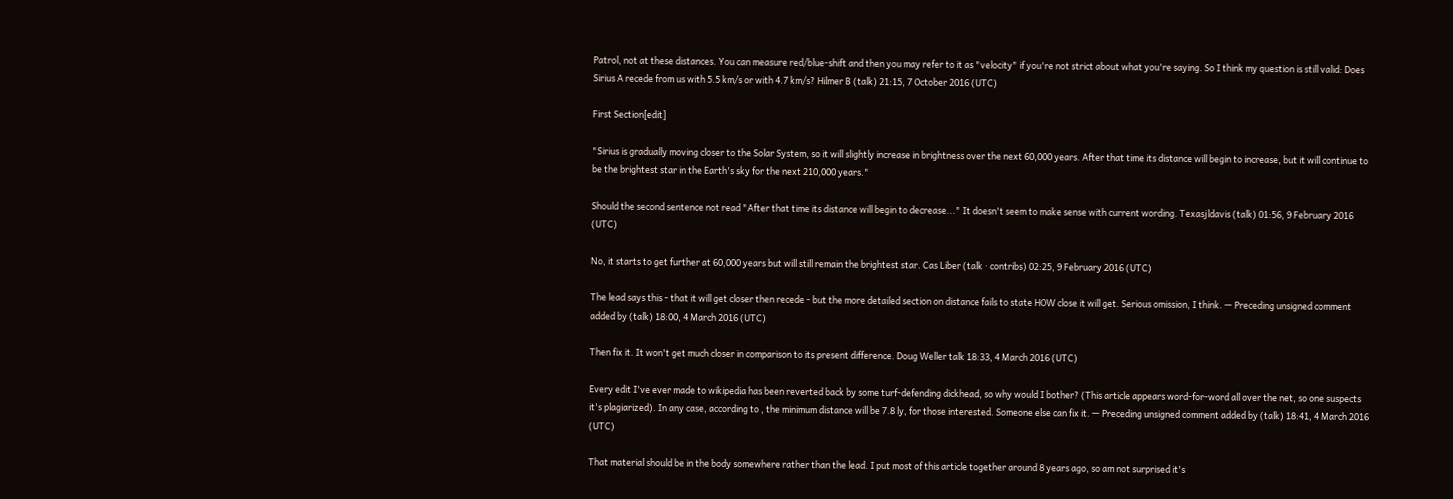Patrol, not at these distances. You can measure red/blue-shift and then you may refer to it as "velocity" if you're not strict about what you're saying. So I think my question is still valid: Does Sirius A recede from us with 5.5 km/s or with 4.7 km/s? Hilmer B (talk) 21:15, 7 October 2016 (UTC)

First Section[edit]

"Sirius is gradually moving closer to the Solar System, so it will slightly increase in brightness over the next 60,000 years. After that time its distance will begin to increase, but it will continue to be the brightest star in the Earth's sky for the next 210,000 years."

Should the second sentence not read "After that time its distance will begin to decrease..." It doesn't seem to make sense with current wording. Texasjldavis (talk) 01:56, 9 February 2016 (UTC)

No, it starts to get further at 60,000 years but will still remain the brightest star. Cas Liber (talk · contribs) 02:25, 9 February 2016 (UTC)

The lead says this - that it will get closer then recede - but the more detailed section on distance fails to state HOW close it will get. Serious omission, I think. — Preceding unsigned comment added by (talk) 18:00, 4 March 2016 (UTC)

Then fix it. It won't get much closer in comparison to its present difference. Doug Weller talk 18:33, 4 March 2016 (UTC)

Every edit I've ever made to wikipedia has been reverted back by some turf-defending dickhead, so why would I bother? (This article appears word-for-word all over the net, so one suspects it's plagiarized). In any case, according to , the minimum distance will be 7.8 ly, for those interested. Someone else can fix it. — Preceding unsigned comment added by (talk) 18:41, 4 March 2016 (UTC)

That material should be in the body somewhere rather than the lead. I put most of this article together around 8 years ago, so am not surprised it's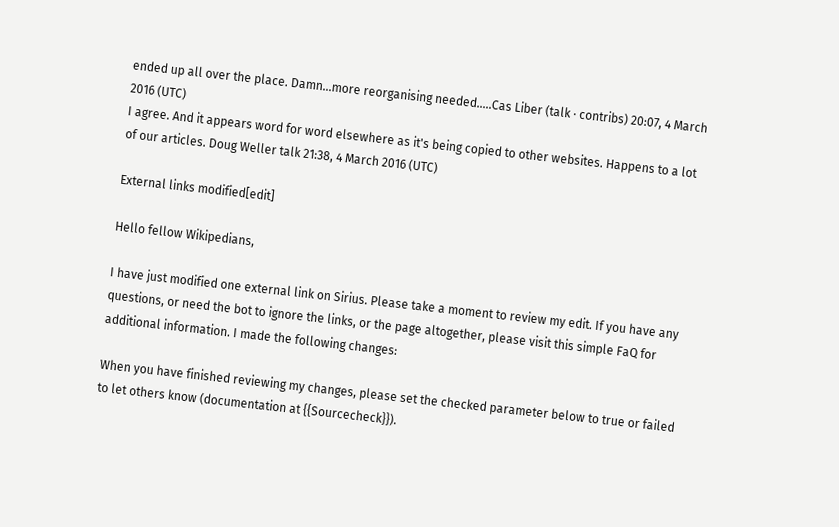ended up all over the place. Damn...more reorganising needed.....Cas Liber (talk · contribs) 20:07, 4 March 2016 (UTC)
I agree. And it appears word for word elsewhere as it's being copied to other websites. Happens to a lot of our articles. Doug Weller talk 21:38, 4 March 2016 (UTC)

External links modified[edit]

Hello fellow Wikipedians,

I have just modified one external link on Sirius. Please take a moment to review my edit. If you have any questions, or need the bot to ignore the links, or the page altogether, please visit this simple FaQ for additional information. I made the following changes:

When you have finished reviewing my changes, please set the checked parameter below to true or failed to let others know (documentation at {{Sourcecheck}}).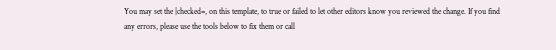You may set the |checked=, on this template, to true or failed to let other editors know you reviewed the change. If you find any errors, please use the tools below to fix them or call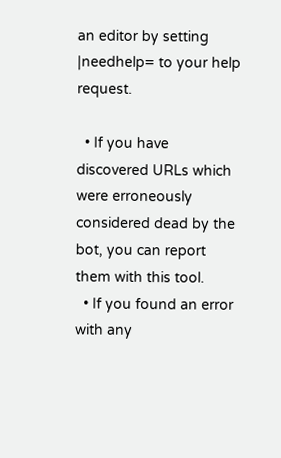an editor by setting |needhelp= to your help request.

  • If you have discovered URLs which were erroneously considered dead by the bot, you can report them with this tool.
  • If you found an error with any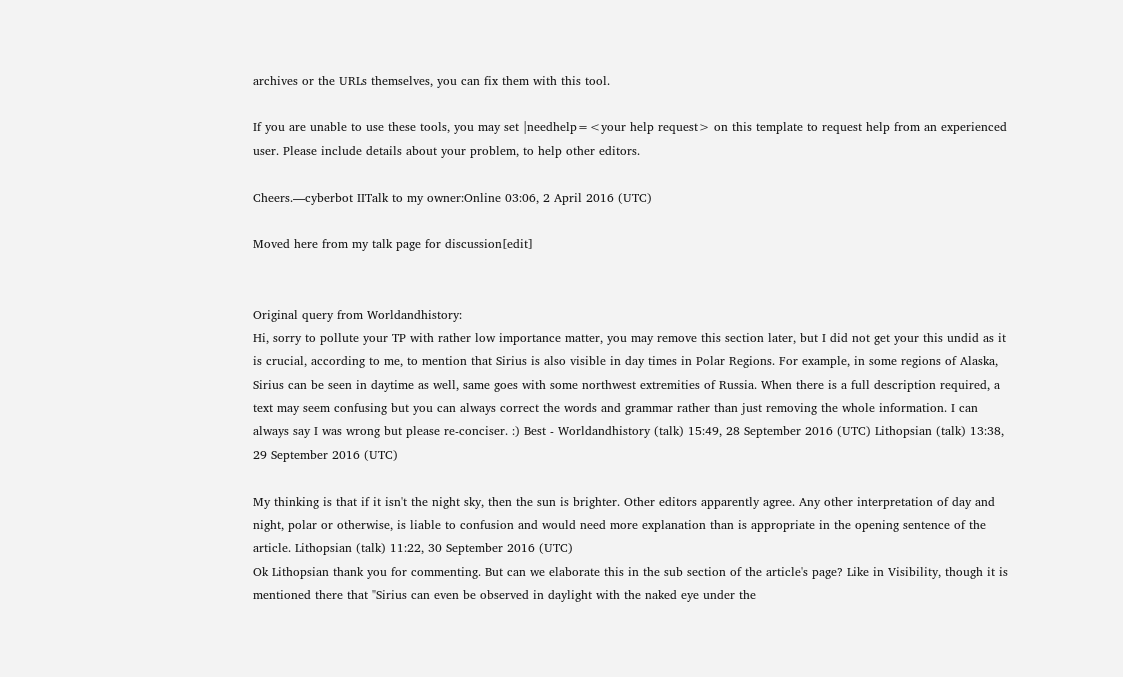archives or the URLs themselves, you can fix them with this tool.

If you are unable to use these tools, you may set |needhelp=<your help request> on this template to request help from an experienced user. Please include details about your problem, to help other editors.

Cheers.—cyberbot IITalk to my owner:Online 03:06, 2 April 2016 (UTC)

Moved here from my talk page for discussion[edit]


Original query from Worldandhistory:
Hi, sorry to pollute your TP with rather low importance matter, you may remove this section later, but I did not get your this undid as it is crucial, according to me, to mention that Sirius is also visible in day times in Polar Regions. For example, in some regions of Alaska, Sirius can be seen in daytime as well, same goes with some northwest extremities of Russia. When there is a full description required, a text may seem confusing but you can always correct the words and grammar rather than just removing the whole information. I can always say I was wrong but please re-conciser. :) Best - Worldandhistory (talk) 15:49, 28 September 2016 (UTC) Lithopsian (talk) 13:38, 29 September 2016 (UTC)

My thinking is that if it isn't the night sky, then the sun is brighter. Other editors apparently agree. Any other interpretation of day and night, polar or otherwise, is liable to confusion and would need more explanation than is appropriate in the opening sentence of the article. Lithopsian (talk) 11:22, 30 September 2016 (UTC)
Ok Lithopsian thank you for commenting. But can we elaborate this in the sub section of the article's page? Like in Visibility, though it is mentioned there that "Sirius can even be observed in daylight with the naked eye under the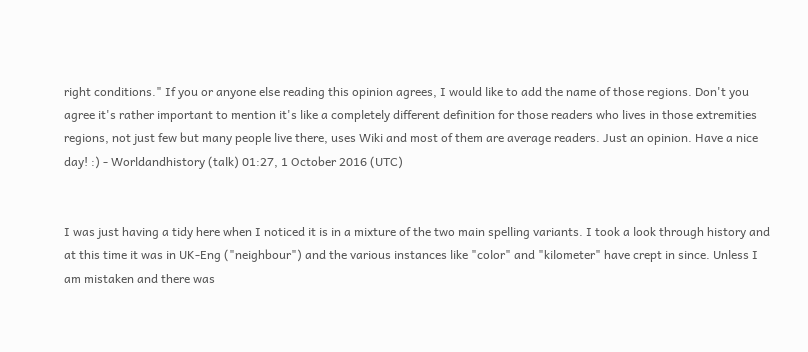right conditions." If you or anyone else reading this opinion agrees, I would like to add the name of those regions. Don't you agree it's rather important to mention it's like a completely different definition for those readers who lives in those extremities regions, not just few but many people live there, uses Wiki and most of them are average readers. Just an opinion. Have a nice day! :) - Worldandhistory (talk) 01:27, 1 October 2016 (UTC)


I was just having a tidy here when I noticed it is in a mixture of the two main spelling variants. I took a look through history and at this time it was in UK-Eng ("neighbour") and the various instances like "color" and "kilometer" have crept in since. Unless I am mistaken and there was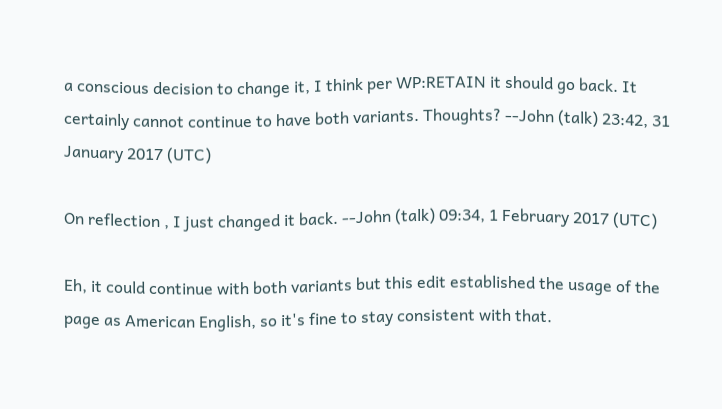a conscious decision to change it, I think per WP:RETAIN it should go back. It certainly cannot continue to have both variants. Thoughts? --John (talk) 23:42, 31 January 2017 (UTC)

On reflection , I just changed it back. --John (talk) 09:34, 1 February 2017 (UTC)

Eh, it could continue with both variants but this edit established the usage of the page as American English, so it's fine to stay consistent with that.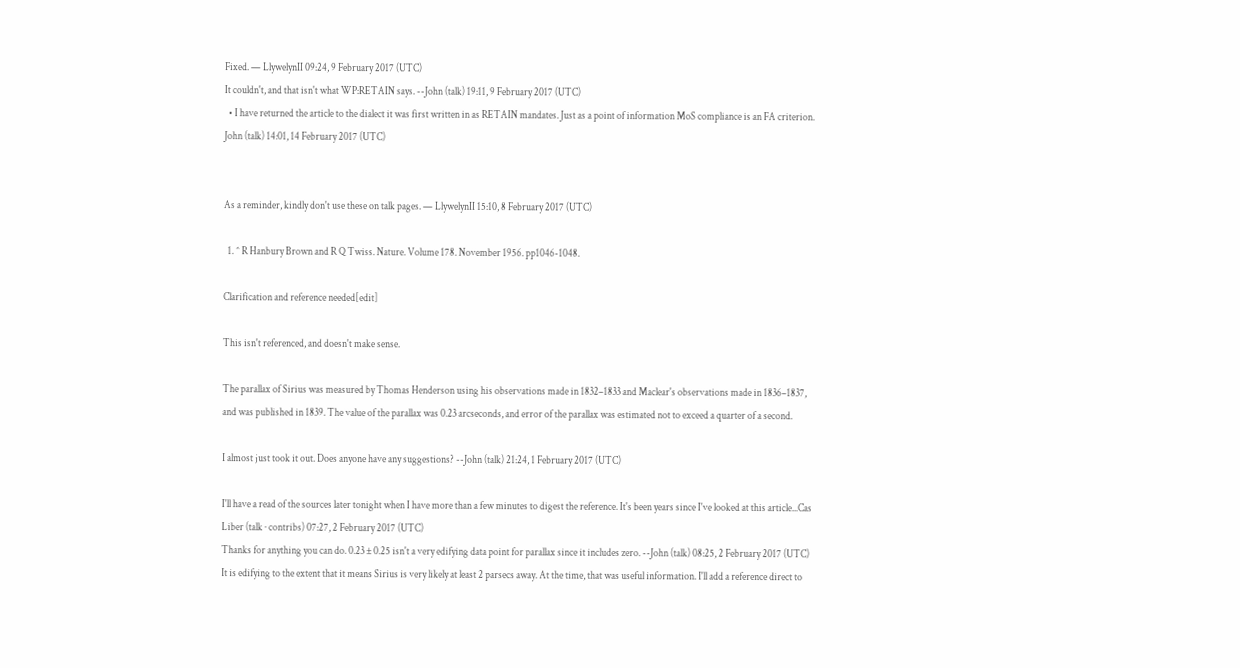Fixed. — LlywelynII 09:24, 9 February 2017 (UTC)
It couldn't, and that isn't what WP:RETAIN says. --John (talk) 19:11, 9 February 2017 (UTC)
  • I have returned the article to the dialect it was first written in as RETAIN mandates. Just as a point of information MoS compliance is an FA criterion. John (talk) 14:01, 14 February 2017 (UTC)


As a reminder, kindly don't use these on talk pages. — LlywelynII 15:10, 8 February 2017 (UTC)

  1. ^ R Hanbury Brown and R Q Twiss. Nature. Volume 178. November 1956. pp1046-1048.

Clarification and reference needed[edit]

This isn't referenced, and doesn't make sense.

The parallax of Sirius was measured by Thomas Henderson using his observations made in 1832–1833 and Maclear's observations made in 1836–1837, and was published in 1839. The value of the parallax was 0.23 arcseconds, and error of the parallax was estimated not to exceed a quarter of a second.

I almost just took it out. Does anyone have any suggestions? --John (talk) 21:24, 1 February 2017 (UTC)

I'll have a read of the sources later tonight when I have more than a few minutes to digest the reference. It's been years since I've looked at this article...Cas Liber (talk · contribs) 07:27, 2 February 2017 (UTC)
Thanks for anything you can do. 0.23 ± 0.25 isn't a very edifying data point for parallax since it includes zero. --John (talk) 08:25, 2 February 2017 (UTC)
It is edifying to the extent that it means Sirius is very likely at least 2 parsecs away. At the time, that was useful information. I'll add a reference direct to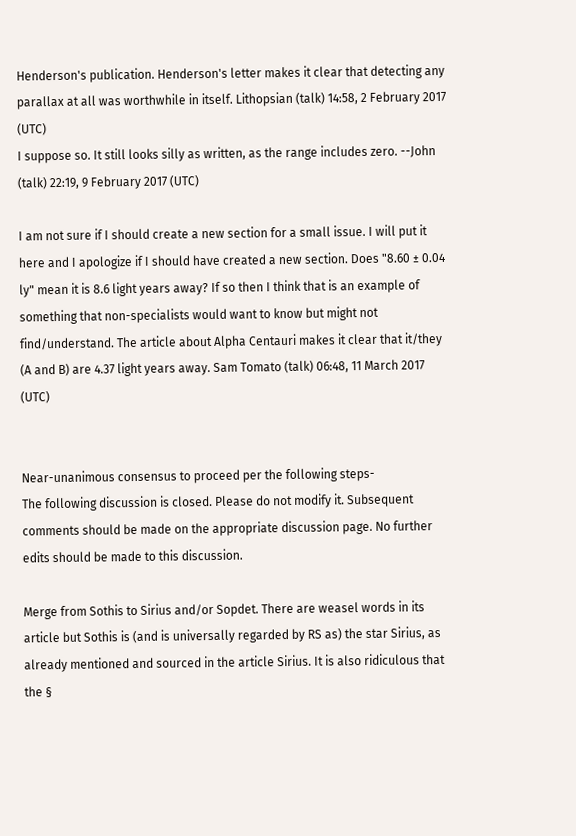Henderson's publication. Henderson's letter makes it clear that detecting any parallax at all was worthwhile in itself. Lithopsian (talk) 14:58, 2 February 2017 (UTC)
I suppose so. It still looks silly as written, as the range includes zero. --John (talk) 22:19, 9 February 2017 (UTC)

I am not sure if I should create a new section for a small issue. I will put it here and I apologize if I should have created a new section. Does "8.60 ± 0.04 ly" mean it is 8.6 light years away? If so then I think that is an example of something that non-specialists would want to know but might not find/understand. The article about Alpha Centauri makes it clear that it/they (A and B) are 4.37 light years away. Sam Tomato (talk) 06:48, 11 March 2017 (UTC)


Near-unanimous consensus to proceed per the following steps-
The following discussion is closed. Please do not modify it. Subsequent comments should be made on the appropriate discussion page. No further edits should be made to this discussion.

Merge from Sothis to Sirius and/or Sopdet. There are weasel words in its article but Sothis is (and is universally regarded by RS as) the star Sirius, as already mentioned and sourced in the article Sirius. It is also ridiculous that the §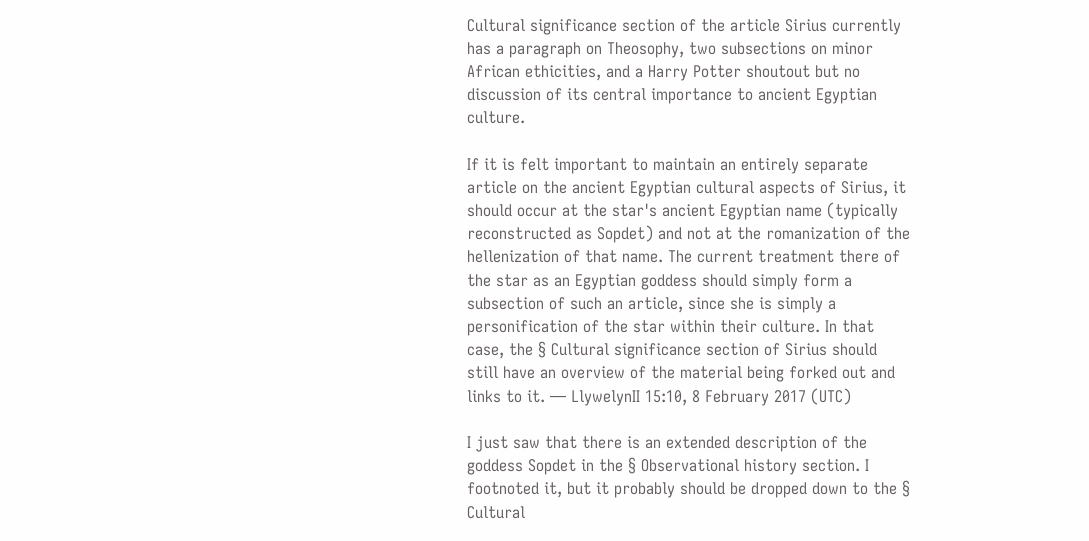Cultural significance section of the article Sirius currently has a paragraph on Theosophy, two subsections on minor African ethicities, and a Harry Potter shoutout but no discussion of its central importance to ancient Egyptian culture.

If it is felt important to maintain an entirely separate article on the ancient Egyptian cultural aspects of Sirius, it should occur at the star's ancient Egyptian name (typically reconstructed as Sopdet) and not at the romanization of the hellenization of that name. The current treatment there of the star as an Egyptian goddess should simply form a subsection of such an article, since she is simply a personification of the star within their culture. In that case, the § Cultural significance section of Sirius should still have an overview of the material being forked out and links to it. — LlywelynII 15:10, 8 February 2017 (UTC)

I just saw that there is an extended description of the goddess Sopdet in the § Observational history section. I footnoted it, but it probably should be dropped down to the § Cultural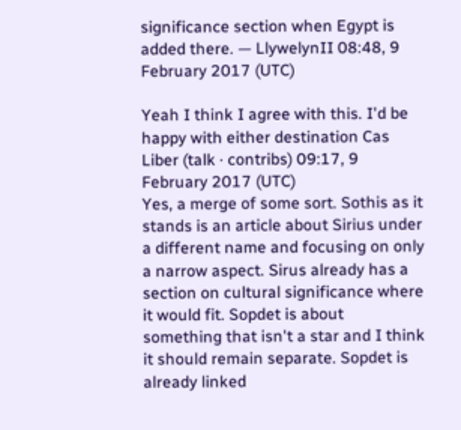significance section when Egypt is added there. — LlywelynII 08:48, 9 February 2017 (UTC)

Yeah I think I agree with this. I'd be happy with either destination Cas Liber (talk · contribs) 09:17, 9 February 2017 (UTC)
Yes, a merge of some sort. Sothis as it stands is an article about Sirius under a different name and focusing on only a narrow aspect. Sirus already has a section on cultural significance where it would fit. Sopdet is about something that isn't a star and I think it should remain separate. Sopdet is already linked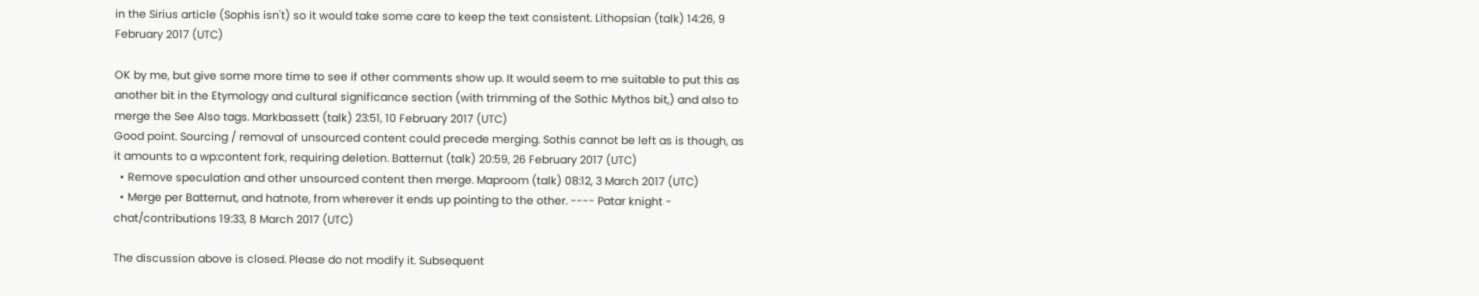in the Sirius article (Sophis isn't) so it would take some care to keep the text consistent. Lithopsian (talk) 14:26, 9 February 2017 (UTC)

OK by me, but give some more time to see if other comments show up. It would seem to me suitable to put this as another bit in the Etymology and cultural significance section (with trimming of the Sothic Mythos bit,) and also to merge the See Also tags. Markbassett (talk) 23:51, 10 February 2017 (UTC)
Good point. Sourcing / removal of unsourced content could precede merging. Sothis cannot be left as is though, as it amounts to a wp:content fork, requiring deletion. Batternut (talk) 20:59, 26 February 2017 (UTC)
  • Remove speculation and other unsourced content then merge. Maproom (talk) 08:12, 3 March 2017 (UTC)
  • Merge per Batternut, and hatnote, from wherever it ends up pointing to the other. ---- Patar knight - chat/contributions 19:33, 8 March 2017 (UTC)

The discussion above is closed. Please do not modify it. Subsequent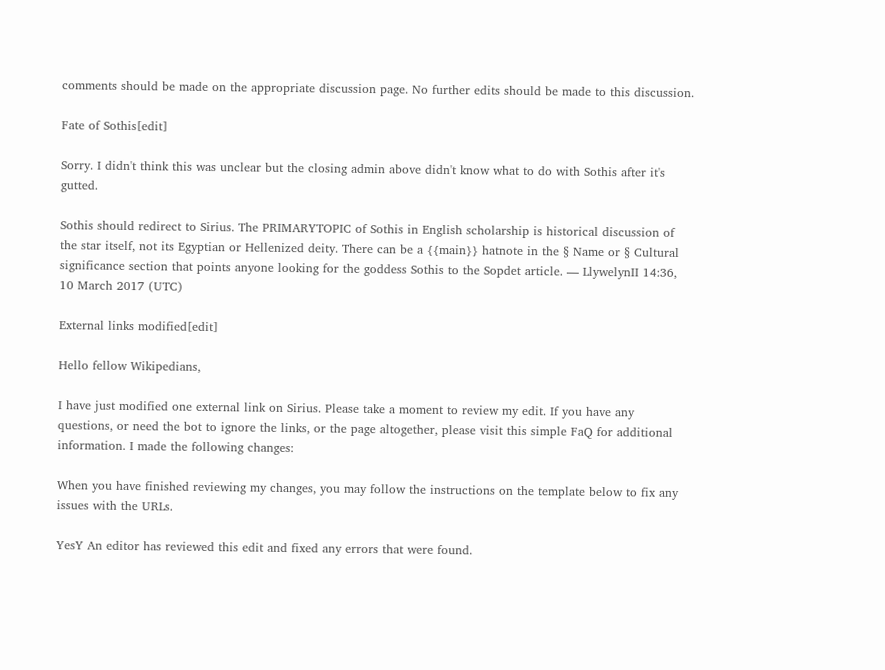comments should be made on the appropriate discussion page. No further edits should be made to this discussion.

Fate of Sothis[edit]

Sorry. I didn't think this was unclear but the closing admin above didn't know what to do with Sothis after it's gutted.

Sothis should redirect to Sirius. The PRIMARYTOPIC of Sothis in English scholarship is historical discussion of the star itself, not its Egyptian or Hellenized deity. There can be a {{main}} hatnote in the § Name or § Cultural significance section that points anyone looking for the goddess Sothis to the Sopdet article. — LlywelynII 14:36, 10 March 2017 (UTC)

External links modified[edit]

Hello fellow Wikipedians,

I have just modified one external link on Sirius. Please take a moment to review my edit. If you have any questions, or need the bot to ignore the links, or the page altogether, please visit this simple FaQ for additional information. I made the following changes:

When you have finished reviewing my changes, you may follow the instructions on the template below to fix any issues with the URLs.

YesY An editor has reviewed this edit and fixed any errors that were found.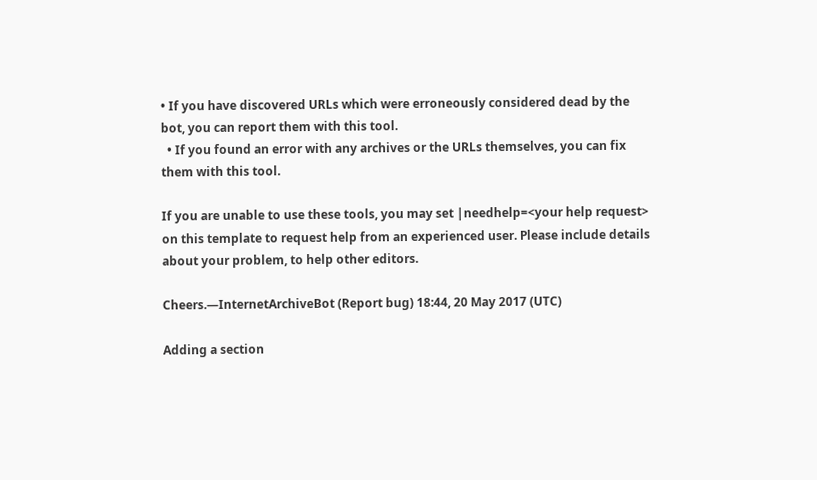• If you have discovered URLs which were erroneously considered dead by the bot, you can report them with this tool.
  • If you found an error with any archives or the URLs themselves, you can fix them with this tool.

If you are unable to use these tools, you may set |needhelp=<your help request> on this template to request help from an experienced user. Please include details about your problem, to help other editors.

Cheers.—InternetArchiveBot (Report bug) 18:44, 20 May 2017 (UTC)

Adding a section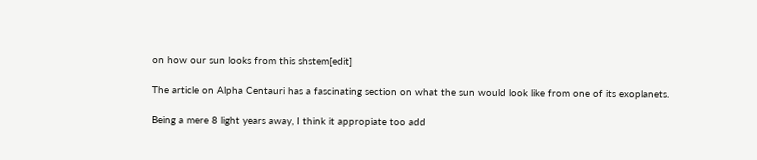on how our sun looks from this shstem[edit]

The article on Alpha Centauri has a fascinating section on what the sun would look like from one of its exoplanets.

Being a mere 8 light years away, I think it appropiate too add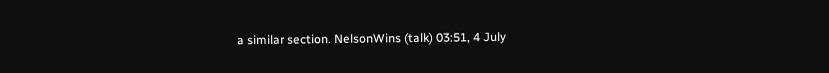a similar section. NelsonWins (talk) 03:51, 4 July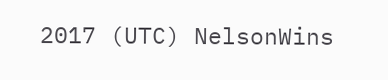2017 (UTC) NelsonWins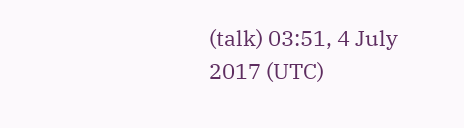(talk) 03:51, 4 July 2017 (UTC)